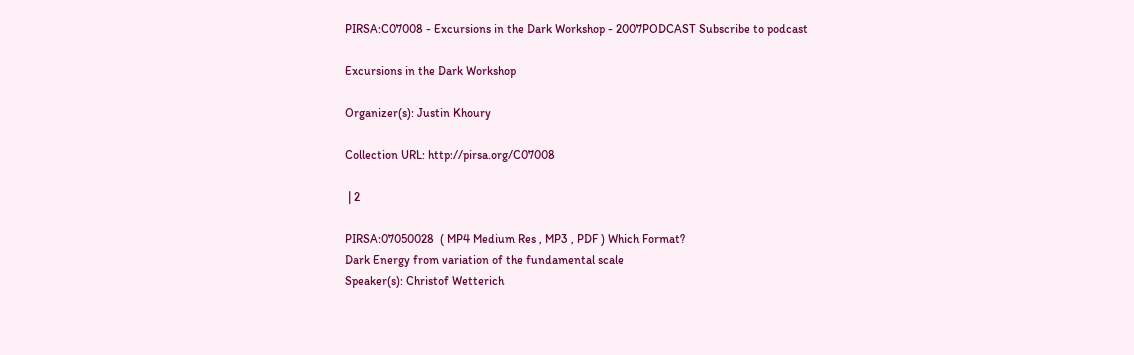PIRSA:C07008 - Excursions in the Dark Workshop - 2007PODCAST Subscribe to podcast

Excursions in the Dark Workshop

Organizer(s): Justin Khoury

Collection URL: http://pirsa.org/C07008

 | 2

PIRSA:07050028  ( MP4 Medium Res , MP3 , PDF ) Which Format?
Dark Energy from variation of the fundamental scale
Speaker(s): Christof Wetterich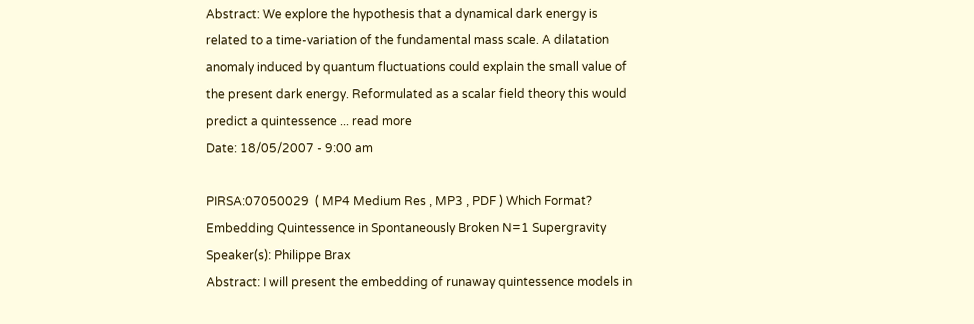Abstract: We explore the hypothesis that a dynamical dark energy is related to a time-variation of the fundamental mass scale. A dilatation anomaly induced by quantum fluctuations could explain the small value of the present dark energy. Reformulated as a scalar field theory this would predict a quintessence ... read more
Date: 18/05/2007 - 9:00 am

PIRSA:07050029  ( MP4 Medium Res , MP3 , PDF ) Which Format?
Embedding Quintessence in Spontaneously Broken N=1 Supergravity
Speaker(s): Philippe Brax
Abstract: I will present the embedding of runaway quintessence models in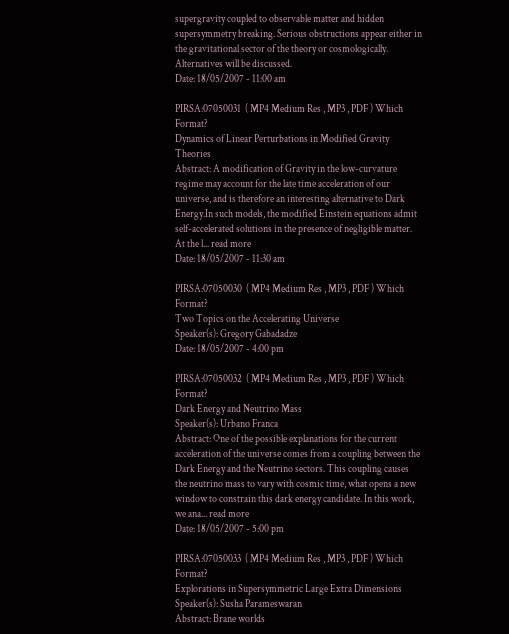supergravity coupled to observable matter and hidden supersymmetry breaking. Serious obstructions appear either in the gravitational sector of the theory or cosmologically. Alternatives will be discussed.
Date: 18/05/2007 - 11:00 am

PIRSA:07050031  ( MP4 Medium Res , MP3 , PDF ) Which Format?
Dynamics of Linear Perturbations in Modified Gravity Theories
Abstract: A modification of Gravity in the low-curvature regime may account for the late time acceleration of our universe, and is therefore an interesting alternative to Dark Energy.In such models, the modified Einstein equations admit self-accelerated solutions in the presence of negligible matter. At the l... read more
Date: 18/05/2007 - 11:30 am

PIRSA:07050030  ( MP4 Medium Res , MP3 , PDF ) Which Format?
Two Topics on the Accelerating Universe
Speaker(s): Gregory Gabadadze
Date: 18/05/2007 - 4:00 pm

PIRSA:07050032  ( MP4 Medium Res , MP3 , PDF ) Which Format?
Dark Energy and Neutrino Mass
Speaker(s): Urbano Franca
Abstract: One of the possible explanations for the current acceleration of the universe comes from a coupling between the Dark Energy and the Neutrino sectors. This coupling causes the neutrino mass to vary with cosmic time, what opens a new window to constrain this dark energy candidate. In this work, we ana... read more
Date: 18/05/2007 - 5:00 pm

PIRSA:07050033  ( MP4 Medium Res , MP3 , PDF ) Which Format?
Explorations in Supersymmetric Large Extra Dimensions
Speaker(s): Susha Parameswaran
Abstract: Brane worlds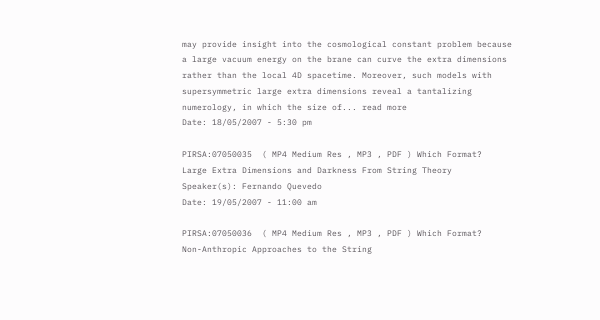may provide insight into the cosmological constant problem because a large vacuum energy on the brane can curve the extra dimensions rather than the local 4D spacetime. Moreover, such models with supersymmetric large extra dimensions reveal a tantalizing numerology, in which the size of... read more
Date: 18/05/2007 - 5:30 pm

PIRSA:07050035  ( MP4 Medium Res , MP3 , PDF ) Which Format?
Large Extra Dimensions and Darkness From String Theory
Speaker(s): Fernando Quevedo
Date: 19/05/2007 - 11:00 am

PIRSA:07050036  ( MP4 Medium Res , MP3 , PDF ) Which Format?
Non-Anthropic Approaches to the String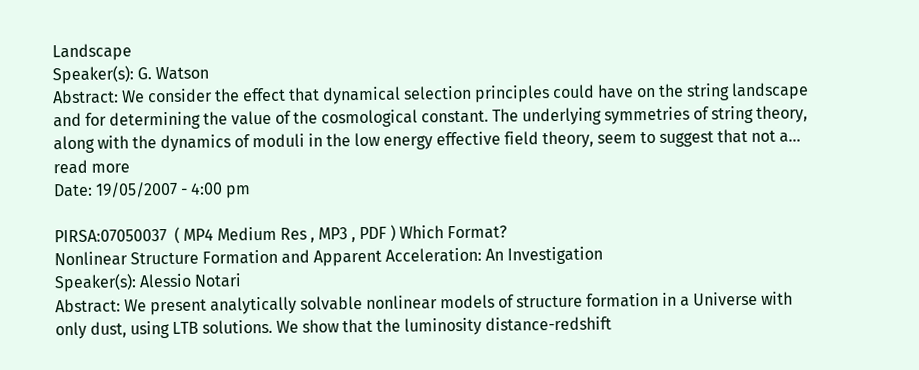Landscape
Speaker(s): G. Watson
Abstract: We consider the effect that dynamical selection principles could have on the string landscape and for determining the value of the cosmological constant. The underlying symmetries of string theory, along with the dynamics of moduli in the low energy effective field theory, seem to suggest that not a... read more
Date: 19/05/2007 - 4:00 pm

PIRSA:07050037  ( MP4 Medium Res , MP3 , PDF ) Which Format?
Nonlinear Structure Formation and Apparent Acceleration: An Investigation
Speaker(s): Alessio Notari
Abstract: We present analytically solvable nonlinear models of structure formation in a Universe with only dust, using LTB solutions. We show that the luminosity distance-redshift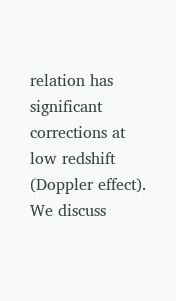relation has significant corrections at low redshift (Doppler effect). We discuss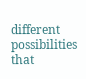different possibilities that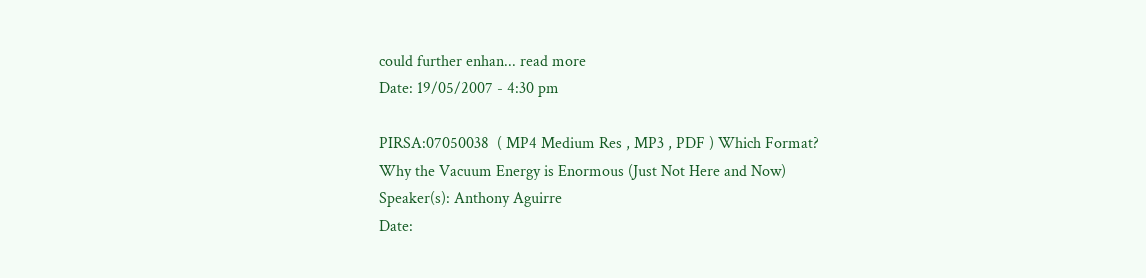could further enhan... read more
Date: 19/05/2007 - 4:30 pm

PIRSA:07050038  ( MP4 Medium Res , MP3 , PDF ) Which Format?
Why the Vacuum Energy is Enormous (Just Not Here and Now)
Speaker(s): Anthony Aguirre
Date: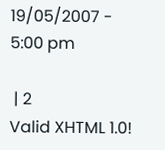19/05/2007 - 5:00 pm

 | 2
Valid XHTML 1.0!